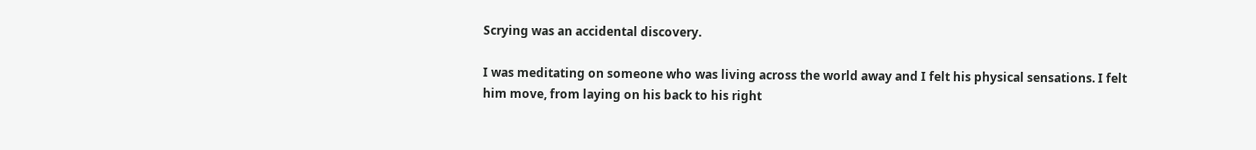Scrying was an accidental discovery.

I was meditating on someone who was living across the world away and I felt his physical sensations. I felt him move, from laying on his back to his right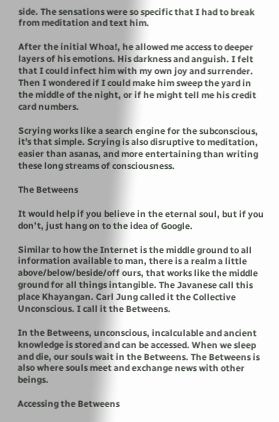side. The sensations were so specific that I had to break from meditation and text him.

After the initial Whoa!, he allowed me access to deeper layers of his emotions. His darkness and anguish. I felt that I could infect him with my own joy and surrender. Then I wondered if I could make him sweep the yard in the middle of the night, or if he might tell me his credit card numbers.

Scrying works like a search engine for the subconscious, it's that simple. Scrying is also disruptive to meditation, easier than asanas, and more entertaining than writing these long streams of consciousness.

The Betweens

It would help if you believe in the eternal soul, but if you don’t, just hang on to the idea of Google.

Similar to how the Internet is the middle ground to all information available to man, there is a realm a little above/below/beside/off ours, that works like the middle ground for all things intangible. The Javanese call this place Khayangan. Carl Jung called it the Collective Unconscious. I call it the Betweens.

In the Betweens, unconscious, incalculable and ancient knowledge is stored and can be accessed. When we sleep and die, our souls wait in the Betweens. The Betweens is also where souls meet and exchange news with other beings.

Accessing the Betweens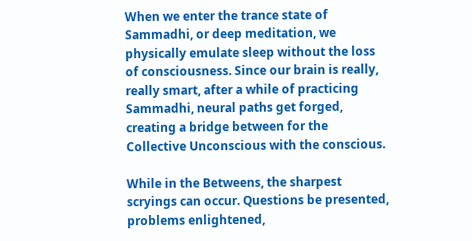When we enter the trance state of Sammadhi, or deep meditation, we physically emulate sleep without the loss of consciousness. Since our brain is really, really smart, after a while of practicing Sammadhi, neural paths get forged, creating a bridge between for the Collective Unconscious with the conscious.

While in the Betweens, the sharpest scryings can occur. Questions be presented, problems enlightened,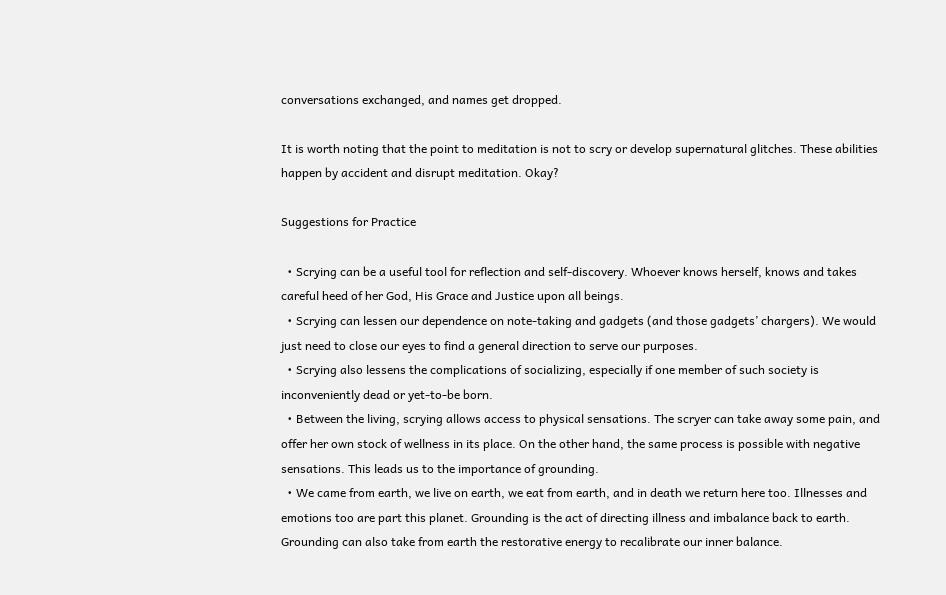conversations exchanged, and names get dropped.

It is worth noting that the point to meditation is not to scry or develop supernatural glitches. These abilities happen by accident and disrupt meditation. Okay?

Suggestions for Practice

  • Scrying can be a useful tool for reflection and self-discovery. Whoever knows herself, knows and takes careful heed of her God, His Grace and Justice upon all beings.
  • Scrying can lessen our dependence on note-taking and gadgets (and those gadgets’ chargers). We would just need to close our eyes to find a general direction to serve our purposes.
  • Scrying also lessens the complications of socializing, especially if one member of such society is inconveniently dead or yet-to-be born.
  • Between the living, scrying allows access to physical sensations. The scryer can take away some pain, and offer her own stock of wellness in its place. On the other hand, the same process is possible with negative sensations. This leads us to the importance of grounding.
  • We came from earth, we live on earth, we eat from earth, and in death we return here too. Illnesses and emotions too are part this planet. Grounding is the act of directing illness and imbalance back to earth. Grounding can also take from earth the restorative energy to recalibrate our inner balance.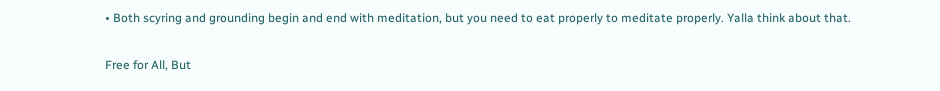• Both scyring and grounding begin and end with meditation, but you need to eat properly to meditate properly. Yalla think about that.

Free for All, But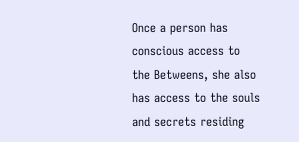Once a person has conscious access to the Betweens, she also has access to the souls and secrets residing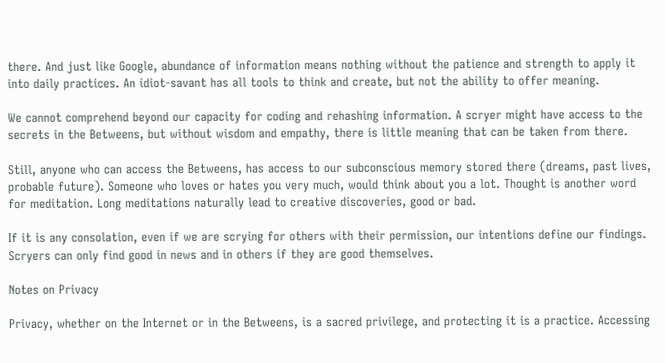there. And just like Google, abundance of information means nothing without the patience and strength to apply it into daily practices. An idiot-savant has all tools to think and create, but not the ability to offer meaning.

We cannot comprehend beyond our capacity for coding and rehashing information. A scryer might have access to the secrets in the Betweens, but without wisdom and empathy, there is little meaning that can be taken from there.

Still, anyone who can access the Betweens, has access to our subconscious memory stored there (dreams, past lives, probable future). Someone who loves or hates you very much, would think about you a lot. Thought is another word for meditation. Long meditations naturally lead to creative discoveries, good or bad.

If it is any consolation, even if we are scrying for others with their permission, our intentions define our findings. Scryers can only find good in news and in others if they are good themselves.

Notes on Privacy

Privacy, whether on the Internet or in the Betweens, is a sacred privilege, and protecting it is a practice. Accessing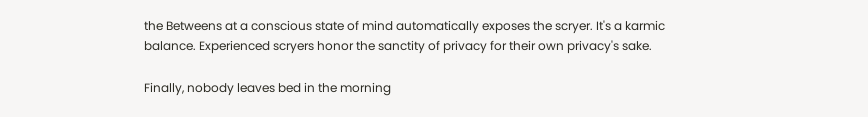the Betweens at a conscious state of mind automatically exposes the scryer. It's a karmic balance. Experienced scryers honor the sanctity of privacy for their own privacy's sake.

Finally, nobody leaves bed in the morning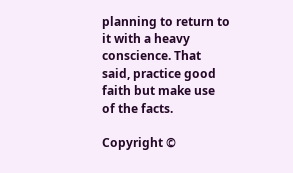planning to return to it with a heavy conscience. That said, practice good faith but make use of the facts.

Copyright ©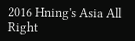2016 Hning's Asia All Right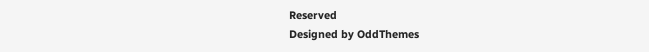Reserved
Designed by OddThemes